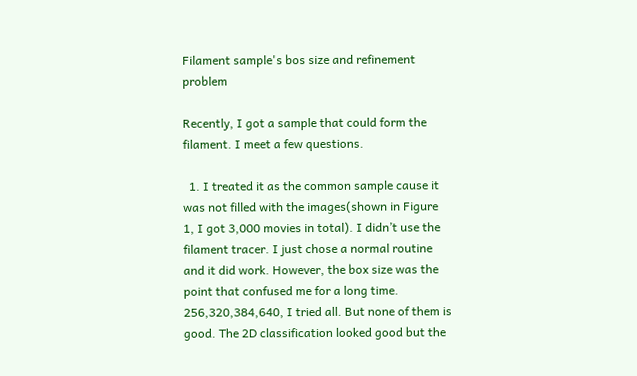Filament sample's bos size and refinement problem

Recently, I got a sample that could form the filament. I meet a few questions.

  1. I treated it as the common sample cause it was not filled with the images(shown in Figure 1, I got 3,000 movies in total). I didn’t use the filament tracer. I just chose a normal routine and it did work. However, the box size was the point that confused me for a long time. 256,320,384,640, I tried all. But none of them is good. The 2D classification looked good but the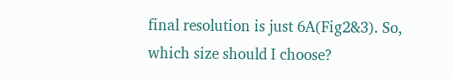final resolution is just 6A(Fig2&3). So, which size should I choose?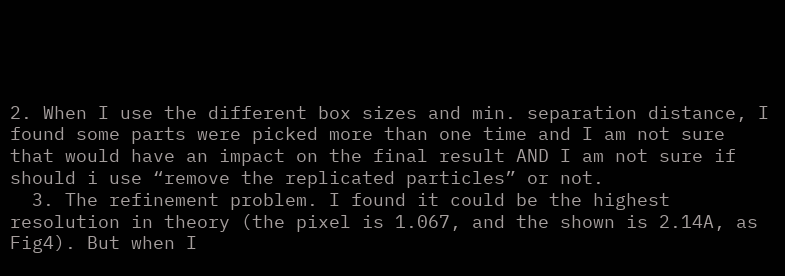2. When I use the different box sizes and min. separation distance, I found some parts were picked more than one time and I am not sure that would have an impact on the final result AND I am not sure if should i use “remove the replicated particles” or not.
  3. The refinement problem. I found it could be the highest resolution in theory (the pixel is 1.067, and the shown is 2.14A, as Fig4). But when I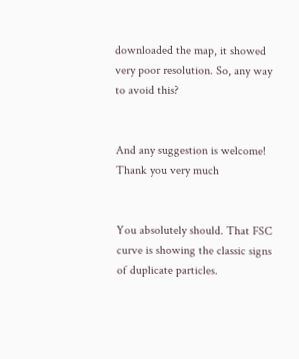downloaded the map, it showed very poor resolution. So, any way to avoid this?


And any suggestion is welcome! Thank you very much


You absolutely should. That FSC curve is showing the classic signs of duplicate particles.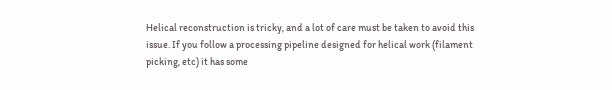Helical reconstruction is tricky, and a lot of care must be taken to avoid this issue. If you follow a processing pipeline designed for helical work (filament picking, etc) it has some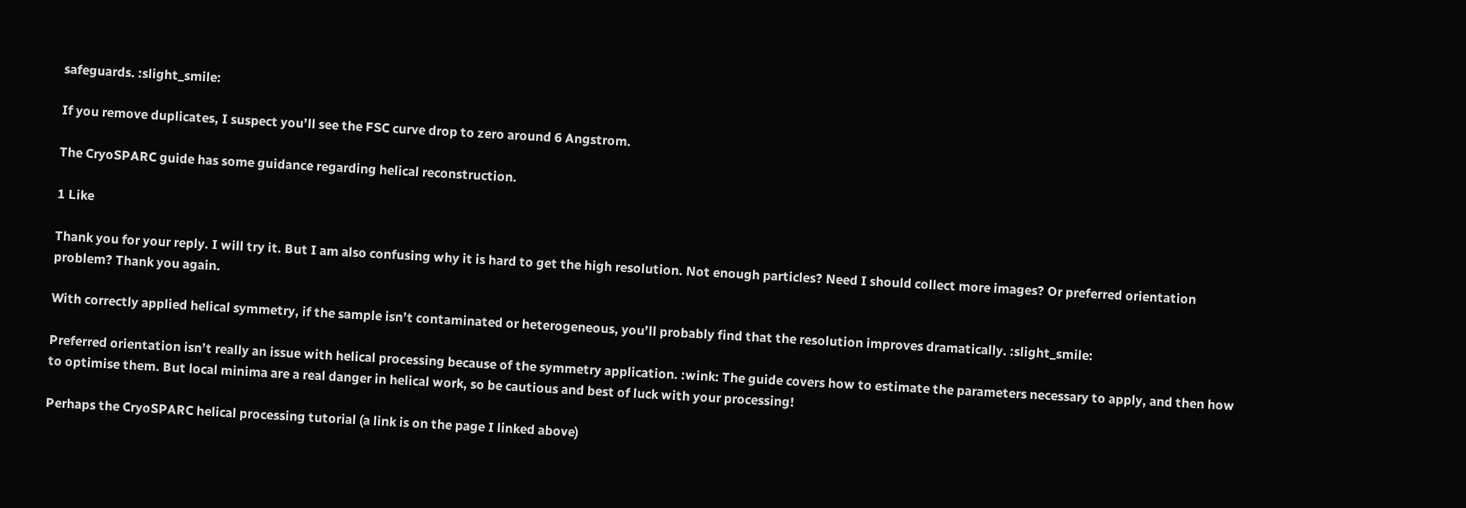safeguards. :slight_smile:

If you remove duplicates, I suspect you’ll see the FSC curve drop to zero around 6 Angstrom.

The CryoSPARC guide has some guidance regarding helical reconstruction.

1 Like

Thank you for your reply. I will try it. But I am also confusing why it is hard to get the high resolution. Not enough particles? Need I should collect more images? Or preferred orientation problem? Thank you again.

With correctly applied helical symmetry, if the sample isn’t contaminated or heterogeneous, you’ll probably find that the resolution improves dramatically. :slight_smile:

Preferred orientation isn’t really an issue with helical processing because of the symmetry application. :wink: The guide covers how to estimate the parameters necessary to apply, and then how to optimise them. But local minima are a real danger in helical work, so be cautious and best of luck with your processing!

Perhaps the CryoSPARC helical processing tutorial (a link is on the page I linked above)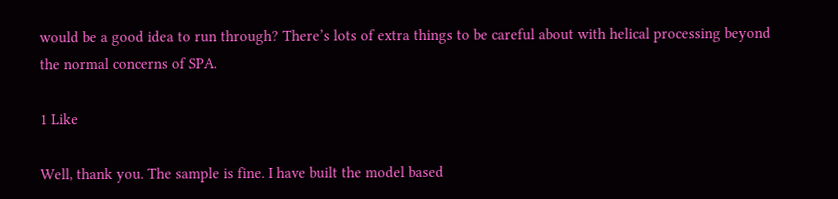would be a good idea to run through? There’s lots of extra things to be careful about with helical processing beyond the normal concerns of SPA.

1 Like

Well, thank you. The sample is fine. I have built the model based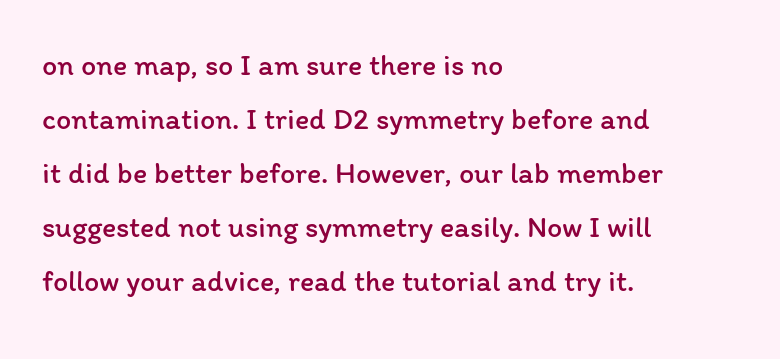on one map, so I am sure there is no contamination. I tried D2 symmetry before and it did be better before. However, our lab member suggested not using symmetry easily. Now I will follow your advice, read the tutorial and try it.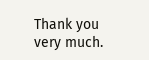Thank you very much.